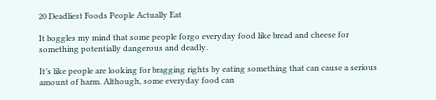20 Deadliest Foods People Actually Eat

It boggles my mind that some people forgo everyday food like bread and cheese for something potentially dangerous and deadly.

It’s like people are looking for bragging rights by eating something that can cause a serious amount of harm. Although, some everyday food can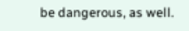be dangerous, as well.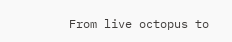From live octopus to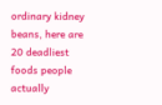ordinary kidney beans, here are 20 deadliest foods people actually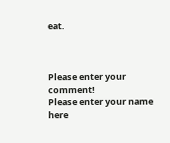eat.



Please enter your comment!
Please enter your name here